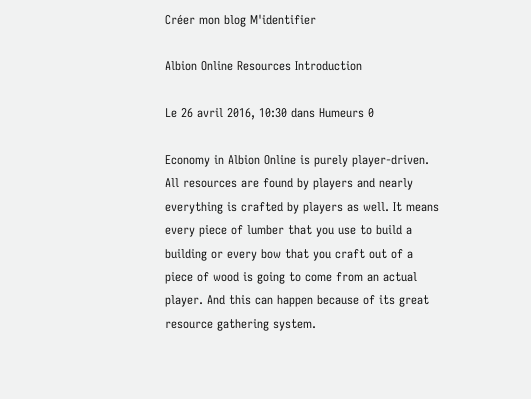Créer mon blog M'identifier

Albion Online Resources Introduction

Le 26 avril 2016, 10:30 dans Humeurs 0

Economy in Albion Online is purely player-driven. All resources are found by players and nearly everything is crafted by players as well. It means every piece of lumber that you use to build a building or every bow that you craft out of a piece of wood is going to come from an actual player. And this can happen because of its great resource gathering system.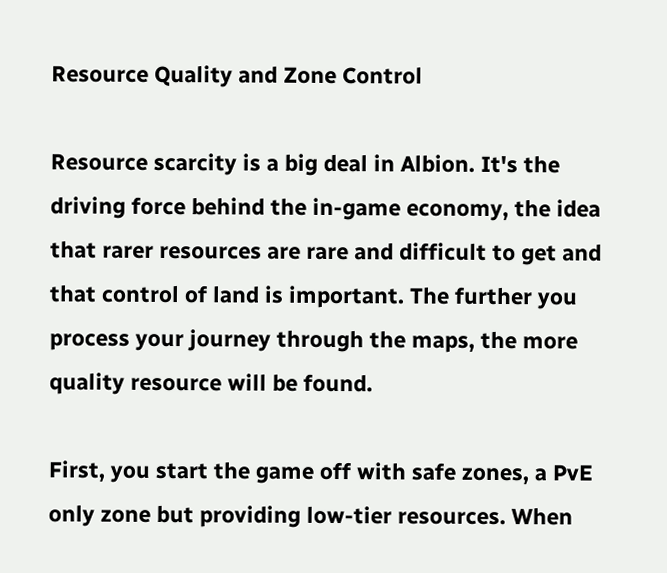Resource Quality and Zone Control

Resource scarcity is a big deal in Albion. It's the driving force behind the in-game economy, the idea that rarer resources are rare and difficult to get and that control of land is important. The further you process your journey through the maps, the more quality resource will be found.

First, you start the game off with safe zones, a PvE only zone but providing low-tier resources. When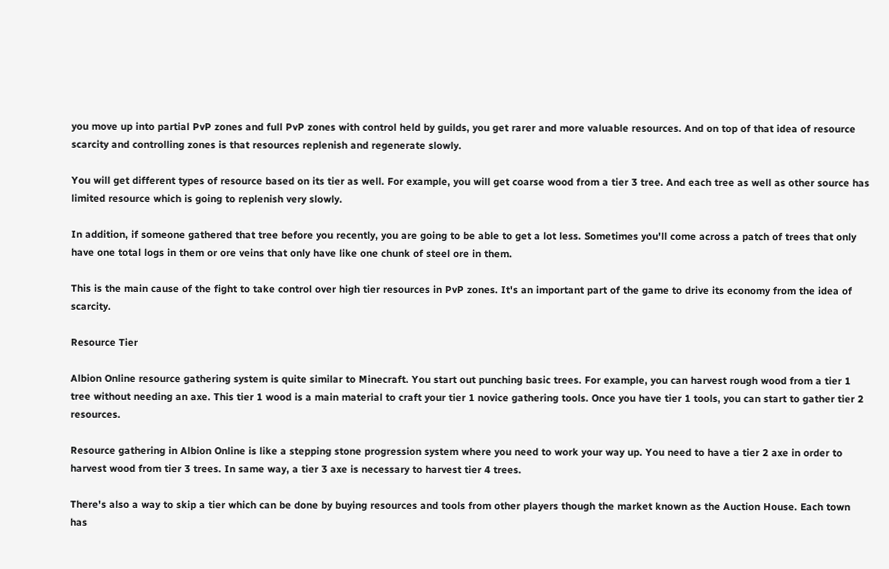you move up into partial PvP zones and full PvP zones with control held by guilds, you get rarer and more valuable resources. And on top of that idea of resource scarcity and controlling zones is that resources replenish and regenerate slowly.

You will get different types of resource based on its tier as well. For example, you will get coarse wood from a tier 3 tree. And each tree as well as other source has limited resource which is going to replenish very slowly.

In addition, if someone gathered that tree before you recently, you are going to be able to get a lot less. Sometimes you'll come across a patch of trees that only have one total logs in them or ore veins that only have like one chunk of steel ore in them.

This is the main cause of the fight to take control over high tier resources in PvP zones. It's an important part of the game to drive its economy from the idea of scarcity.

Resource Tier

Albion Online resource gathering system is quite similar to Minecraft. You start out punching basic trees. For example, you can harvest rough wood from a tier 1 tree without needing an axe. This tier 1 wood is a main material to craft your tier 1 novice gathering tools. Once you have tier 1 tools, you can start to gather tier 2 resources.

Resource gathering in Albion Online is like a stepping stone progression system where you need to work your way up. You need to have a tier 2 axe in order to harvest wood from tier 3 trees. In same way, a tier 3 axe is necessary to harvest tier 4 trees.

There's also a way to skip a tier which can be done by buying resources and tools from other players though the market known as the Auction House. Each town has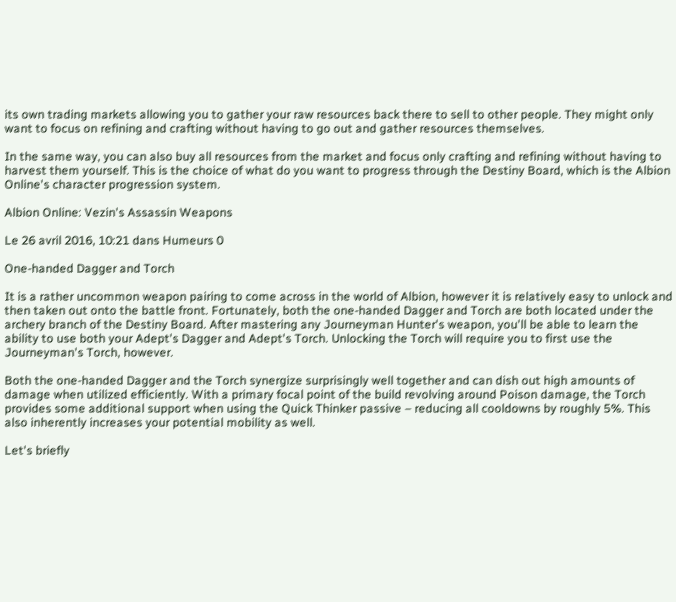its own trading markets allowing you to gather your raw resources back there to sell to other people. They might only want to focus on refining and crafting without having to go out and gather resources themselves.

In the same way, you can also buy all resources from the market and focus only crafting and refining without having to harvest them yourself. This is the choice of what do you want to progress through the Destiny Board, which is the Albion Online's character progression system.

Albion Online: Vezin's Assassin Weapons

Le 26 avril 2016, 10:21 dans Humeurs 0

One-handed Dagger and Torch

It is a rather uncommon weapon pairing to come across in the world of Albion, however it is relatively easy to unlock and then taken out onto the battle front. Fortunately, both the one-handed Dagger and Torch are both located under the archery branch of the Destiny Board. After mastering any Journeyman Hunter's weapon, you'll be able to learn the ability to use both your Adept's Dagger and Adept's Torch. Unlocking the Torch will require you to first use the Journeyman's Torch, however.

Both the one-handed Dagger and the Torch synergize surprisingly well together and can dish out high amounts of damage when utilized efficiently. With a primary focal point of the build revolving around Poison damage, the Torch provides some additional support when using the Quick Thinker passive – reducing all cooldowns by roughly 5%. This also inherently increases your potential mobility as well.

Let's briefly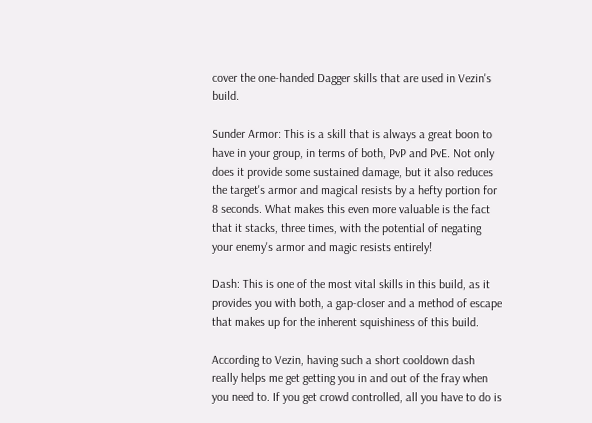cover the one-handed Dagger skills that are used in Vezin's build.

Sunder Armor: This is a skill that is always a great boon to have in your group, in terms of both, PvP and PvE. Not only does it provide some sustained damage, but it also reduces the target's armor and magical resists by a hefty portion for 8 seconds. What makes this even more valuable is the fact that it stacks, three times, with the potential of negating your enemy's armor and magic resists entirely!

Dash: This is one of the most vital skills in this build, as it provides you with both, a gap-closer and a method of escape that makes up for the inherent squishiness of this build.

According to Vezin, having such a short cooldown dash really helps me get getting you in and out of the fray when you need to. If you get crowd controlled, all you have to do is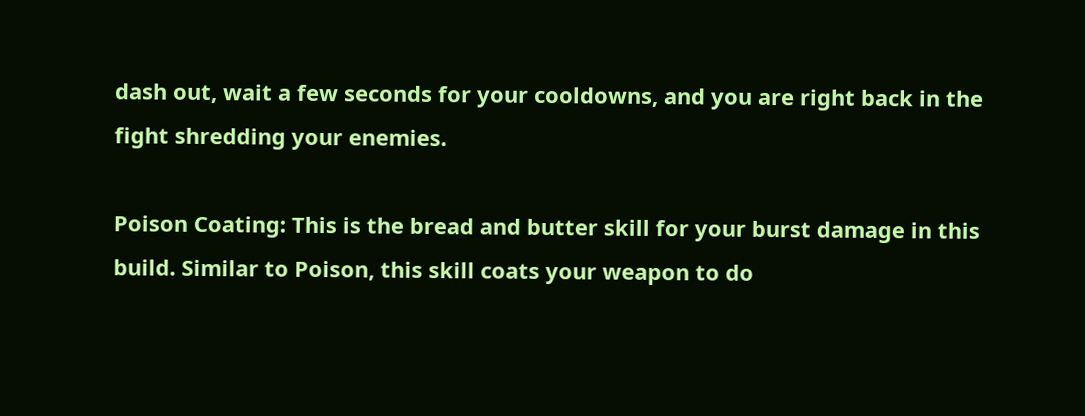dash out, wait a few seconds for your cooldowns, and you are right back in the fight shredding your enemies.

Poison Coating: This is the bread and butter skill for your burst damage in this build. Similar to Poison, this skill coats your weapon to do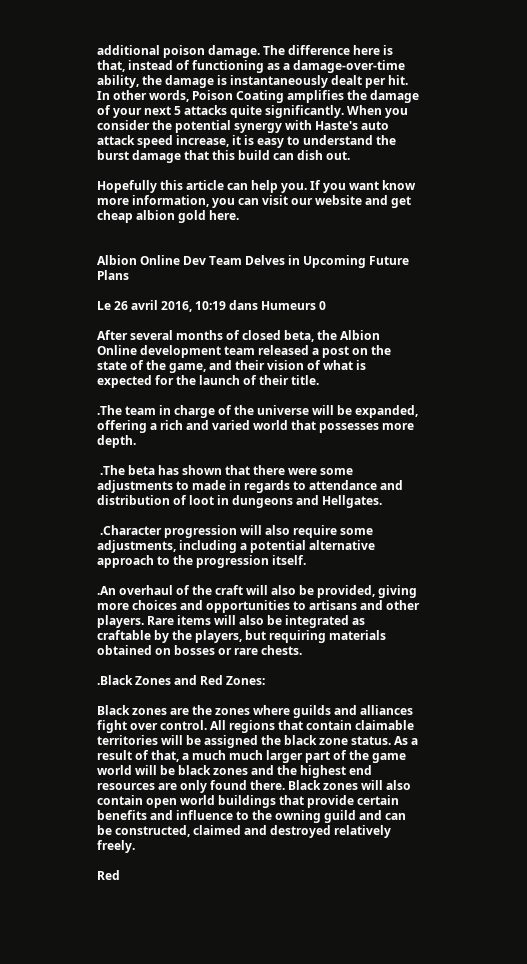additional poison damage. The difference here is that, instead of functioning as a damage-over-time ability, the damage is instantaneously dealt per hit. In other words, Poison Coating amplifies the damage of your next 5 attacks quite significantly. When you consider the potential synergy with Haste's auto attack speed increase, it is easy to understand the burst damage that this build can dish out.

Hopefully this article can help you. If you want know more information, you can visit our website and get cheap albion gold here.


Albion Online Dev Team Delves in Upcoming Future Plans

Le 26 avril 2016, 10:19 dans Humeurs 0

After several months of closed beta, the Albion Online development team released a post on the state of the game, and their vision of what is expected for the launch of their title.

.The team in charge of the universe will be expanded, offering a rich and varied world that possesses more depth.

 .The beta has shown that there were some adjustments to made in regards to attendance and distribution of loot in dungeons and Hellgates.

 .Character progression will also require some adjustments, including a potential alternative approach to the progression itself.

.An overhaul of the craft will also be provided, giving more choices and opportunities to artisans and other players. Rare items will also be integrated as craftable by the players, but requiring materials obtained on bosses or rare chests.

.Black Zones and Red Zones:

Black zones are the zones where guilds and alliances fight over control. All regions that contain claimable territories will be assigned the black zone status. As a result of that, a much much larger part of the game world will be black zones and the highest end resources are only found there. Black zones will also contain open world buildings that provide certain benefits and influence to the owning guild and can be constructed, claimed and destroyed relatively freely.

Red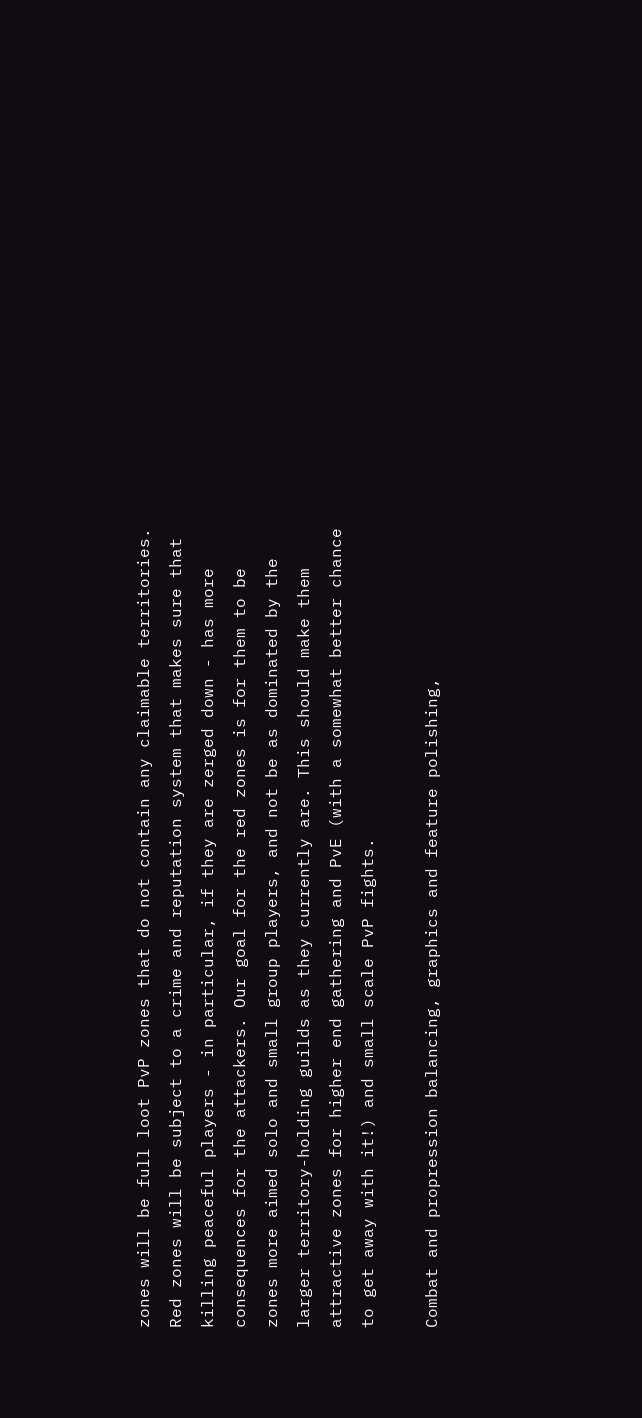zones will be full loot PvP zones that do not contain any claimable territories. Red zones will be subject to a crime and reputation system that makes sure that killing peaceful players - in particular, if they are zerged down - has more consequences for the attackers. Our goal for the red zones is for them to be zones more aimed solo and small group players, and not be as dominated by the larger territory-holding guilds as they currently are. This should make them attractive zones for higher end gathering and PvE (with a somewhat better chance to get away with it!) and small scale PvP fights.

Combat and propression balancing, graphics and feature polishing,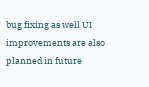bug fixing as well UI improvements are also planned in future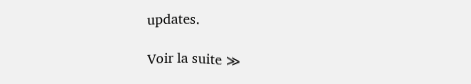updates.

Voir la suite ≫